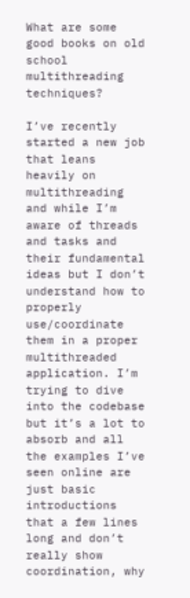What are some good books on old school multithreading techniques?

I’ve recently started a new job that leans heavily on multithreading and while I’m aware of threads and tasks and their fundamental ideas but I don’t understand how to properly use/coordinate them in a proper multithreaded application. I’m trying to dive into the codebase but it’s a lot to absorb and all the examples I’ve seen online are just basic introductions that a few lines long and don’t really show coordination, why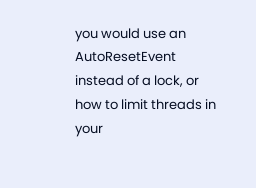you would use an AutoResetEvent instead of a lock, or how to limit threads in your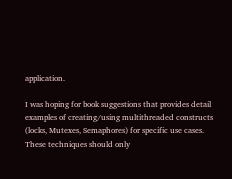application.

I was hoping for book suggestions that provides detail examples of creating/using multithreaded constructs (locks, Mutexes, Semaphores) for specific use cases. These techniques should only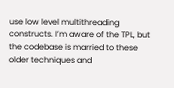use low level multithreading constructs. I’m aware of the TPL, but the codebase is married to these older techniques and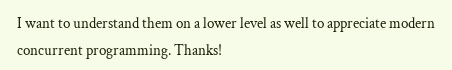I want to understand them on a lower level as well to appreciate modern concurrent programming. Thanks!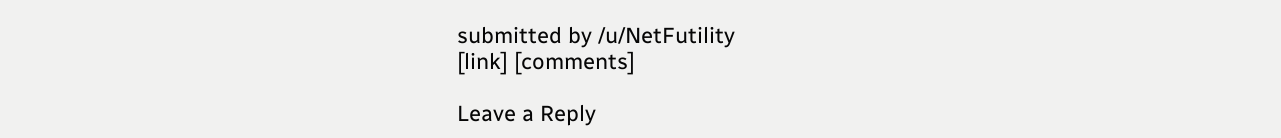submitted by /u/NetFutility
[link] [comments]

Leave a Reply